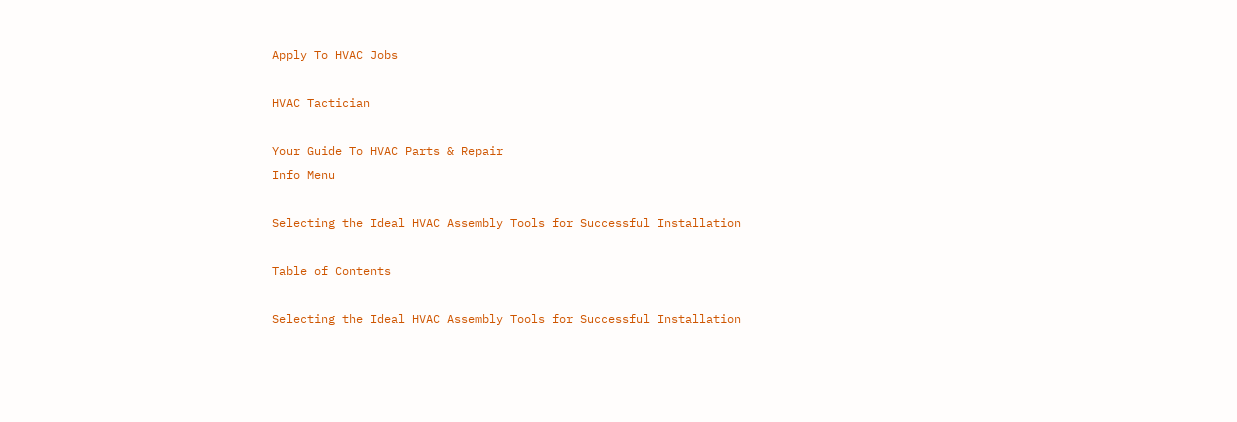Apply To HVAC Jobs

HVAC Tactician

Your Guide To HVAC Parts & Repair
Info Menu

Selecting the Ideal HVAC Assembly Tools for Successful Installation

Table of Contents

Selecting the Ideal HVAC Assembly Tools for Successful Installation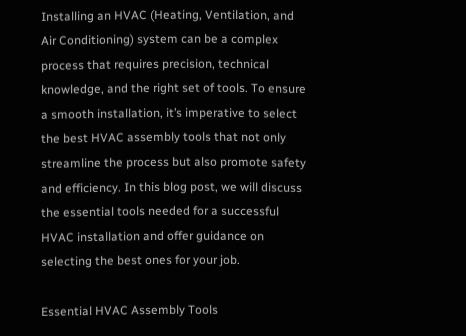Installing an HVAC (Heating, Ventilation, and Air Conditioning) system can be a complex process that requires precision, technical knowledge, and the right set of tools. To ensure a smooth installation, it’s imperative to select the best HVAC assembly tools that not only streamline the process but also promote safety and efficiency. In this blog post, we will discuss the essential tools needed for a successful HVAC installation and offer guidance on selecting the best ones for your job.

Essential HVAC Assembly Tools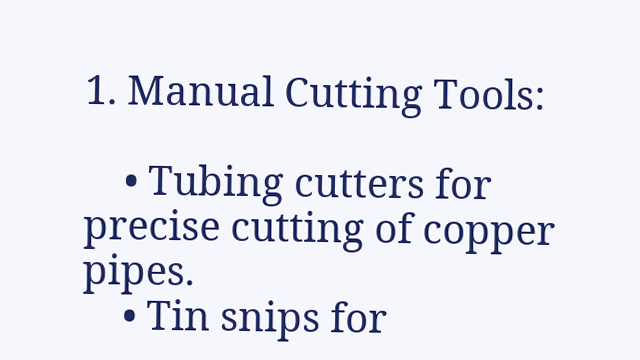1. Manual Cutting Tools:

    • Tubing cutters for precise cutting of copper pipes.
    • Tin snips for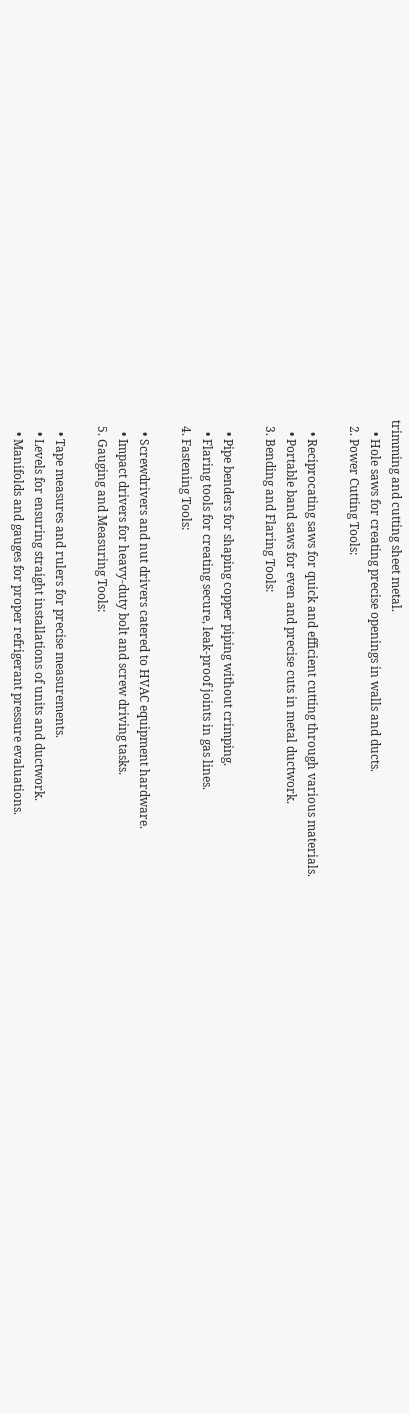trimming and cutting sheet metal.
    • Hole saws for creating precise openings in walls and ducts.
  2. Power Cutting Tools:

    • Reciprocating saws for quick and efficient cutting through various materials.
    • Portable band saws for even and precise cuts in metal ductwork.
  3. Bending and Flaring Tools:

    • Pipe benders for shaping copper piping without crimping.
    • Flaring tools for creating secure, leak-proof joints in gas lines.
  4. Fastening Tools:

    • Screwdrivers and nut drivers catered to HVAC equipment hardware.
    • Impact drivers for heavy-duty bolt and screw driving tasks.
  5. Gauging and Measuring Tools:

    • Tape measures and rulers for precise measurements.
    • Levels for ensuring straight installations of units and ductwork.
    • Manifolds and gauges for proper refrigerant pressure evaluations.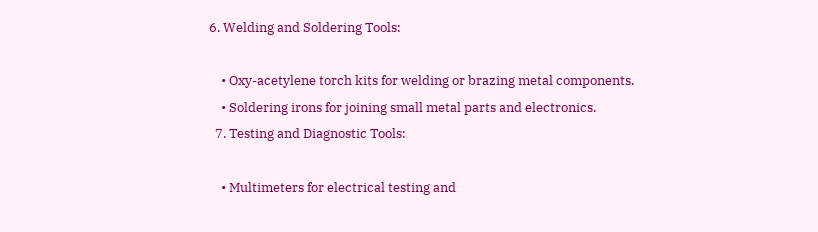6. Welding and Soldering Tools:

    • Oxy-acetylene torch kits for welding or brazing metal components.
    • Soldering irons for joining small metal parts and electronics.
  7. Testing and Diagnostic Tools:

    • Multimeters for electrical testing and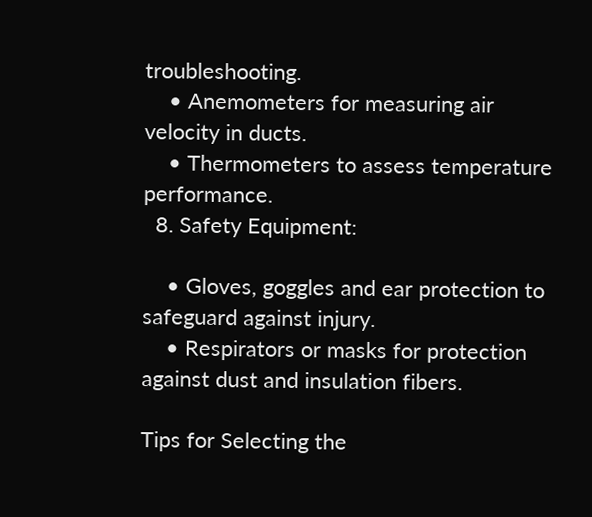troubleshooting.
    • Anemometers for measuring air velocity in ducts.
    • Thermometers to assess temperature performance.
  8. Safety Equipment:

    • Gloves, goggles and ear protection to safeguard against injury.
    • Respirators or masks for protection against dust and insulation fibers.

Tips for Selecting the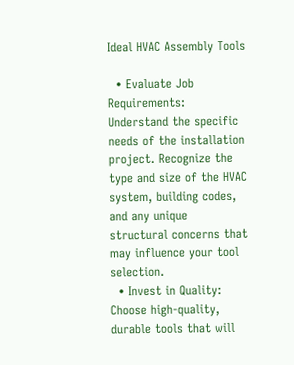Ideal HVAC Assembly Tools

  • Evaluate Job Requirements: Understand the specific needs of the installation project. Recognize the type and size of the HVAC system, building codes, and any unique structural concerns that may influence your tool selection.
  • Invest in Quality: Choose high-quality, durable tools that will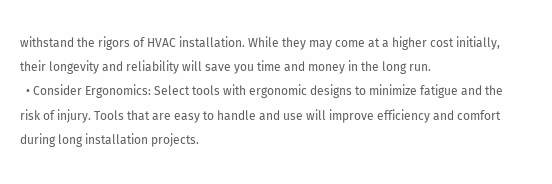withstand the rigors of HVAC installation. While they may come at a higher cost initially, their longevity and reliability will save you time and money in the long run.
  • Consider Ergonomics: Select tools with ergonomic designs to minimize fatigue and the risk of injury. Tools that are easy to handle and use will improve efficiency and comfort during long installation projects.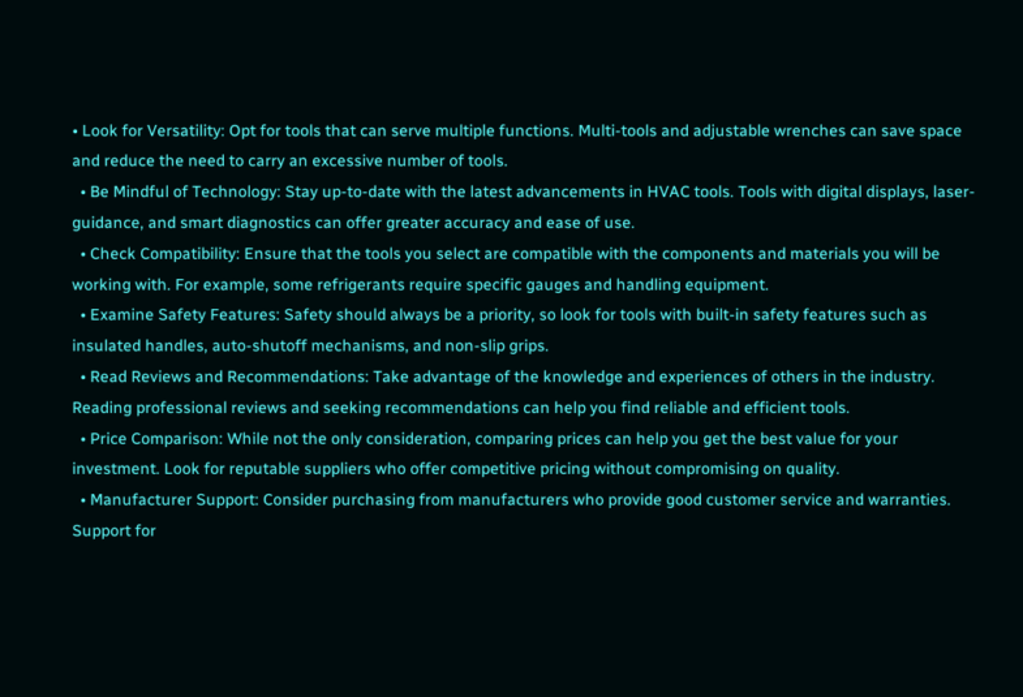• Look for Versatility: Opt for tools that can serve multiple functions. Multi-tools and adjustable wrenches can save space and reduce the need to carry an excessive number of tools.
  • Be Mindful of Technology: Stay up-to-date with the latest advancements in HVAC tools. Tools with digital displays, laser-guidance, and smart diagnostics can offer greater accuracy and ease of use.
  • Check Compatibility: Ensure that the tools you select are compatible with the components and materials you will be working with. For example, some refrigerants require specific gauges and handling equipment.
  • Examine Safety Features: Safety should always be a priority, so look for tools with built-in safety features such as insulated handles, auto-shutoff mechanisms, and non-slip grips.
  • Read Reviews and Recommendations: Take advantage of the knowledge and experiences of others in the industry. Reading professional reviews and seeking recommendations can help you find reliable and efficient tools.
  • Price Comparison: While not the only consideration, comparing prices can help you get the best value for your investment. Look for reputable suppliers who offer competitive pricing without compromising on quality.
  • Manufacturer Support: Consider purchasing from manufacturers who provide good customer service and warranties. Support for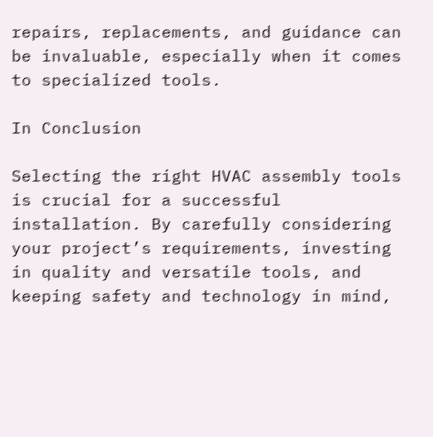repairs, replacements, and guidance can be invaluable, especially when it comes to specialized tools.

In Conclusion

Selecting the right HVAC assembly tools is crucial for a successful installation. By carefully considering your project’s requirements, investing in quality and versatile tools, and keeping safety and technology in mind,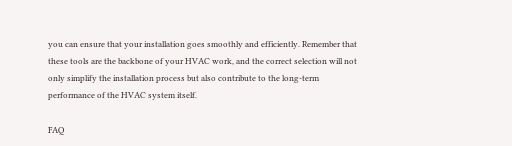you can ensure that your installation goes smoothly and efficiently. Remember that these tools are the backbone of your HVAC work, and the correct selection will not only simplify the installation process but also contribute to the long-term performance of the HVAC system itself.

FAQ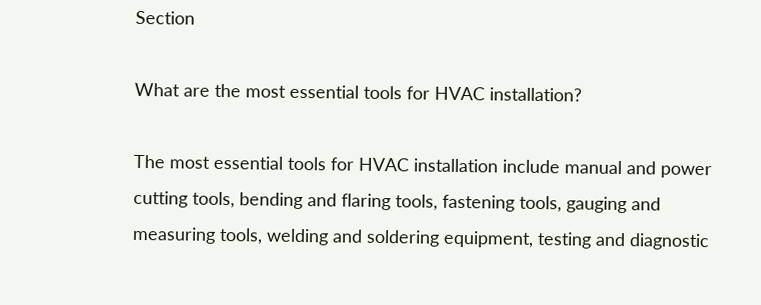Section

What are the most essential tools for HVAC installation?

The most essential tools for HVAC installation include manual and power cutting tools, bending and flaring tools, fastening tools, gauging and measuring tools, welding and soldering equipment, testing and diagnostic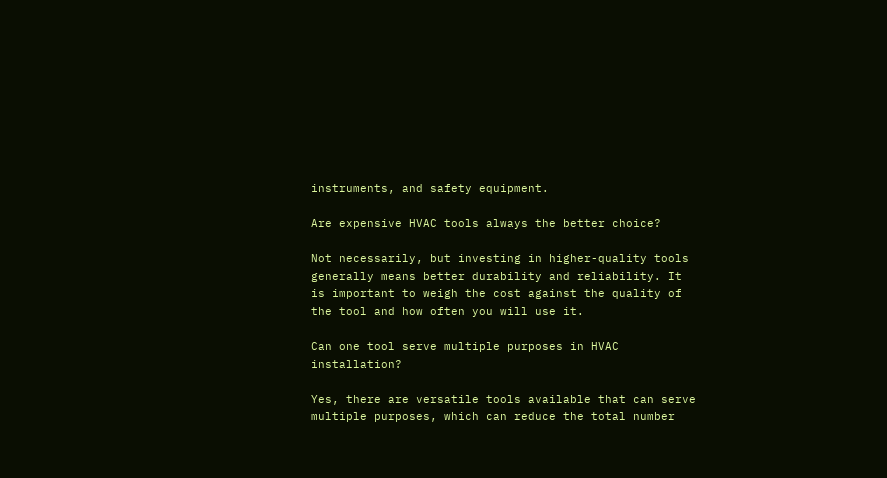instruments, and safety equipment.

Are expensive HVAC tools always the better choice?

Not necessarily, but investing in higher-quality tools generally means better durability and reliability. It is important to weigh the cost against the quality of the tool and how often you will use it.

Can one tool serve multiple purposes in HVAC installation?

Yes, there are versatile tools available that can serve multiple purposes, which can reduce the total number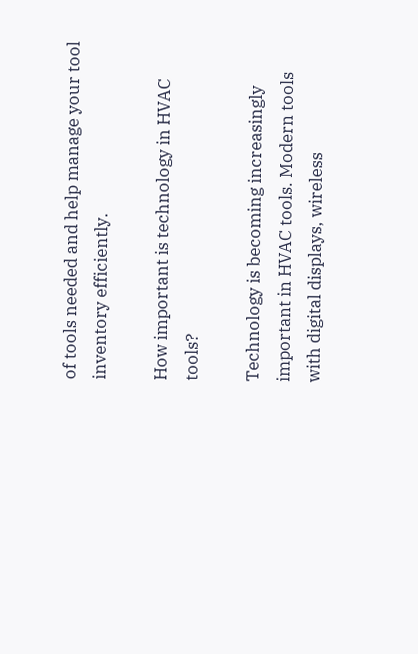of tools needed and help manage your tool inventory efficiently.

How important is technology in HVAC tools?

Technology is becoming increasingly important in HVAC tools. Modern tools with digital displays, wireless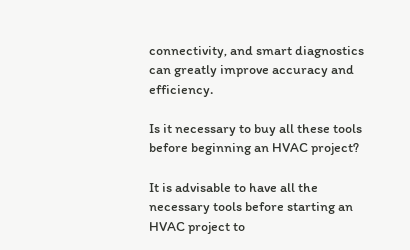connectivity, and smart diagnostics can greatly improve accuracy and efficiency.

Is it necessary to buy all these tools before beginning an HVAC project?

It is advisable to have all the necessary tools before starting an HVAC project to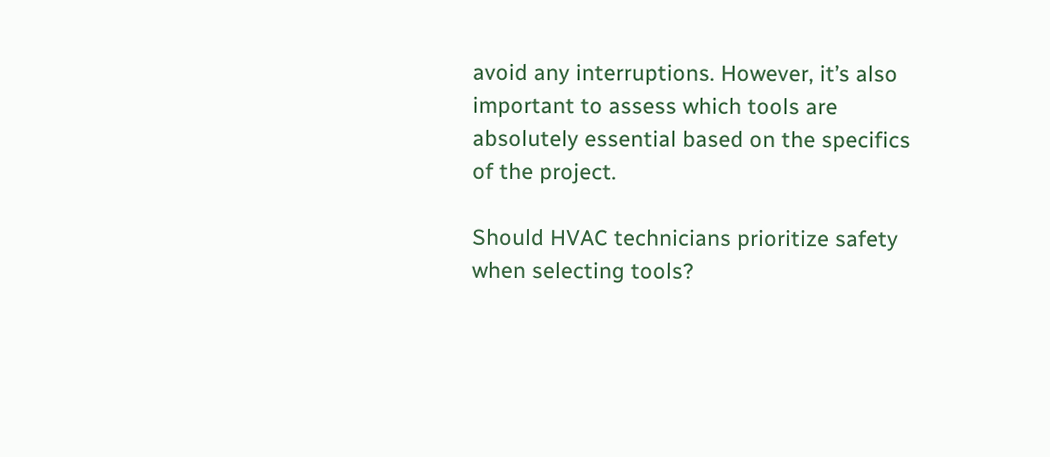avoid any interruptions. However, it’s also important to assess which tools are absolutely essential based on the specifics of the project.

Should HVAC technicians prioritize safety when selecting tools?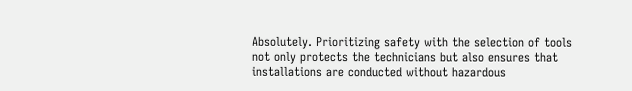Absolutely. Prioritizing safety with the selection of tools not only protects the technicians but also ensures that installations are conducted without hazardous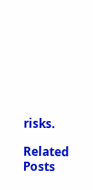risks.

Related Posts